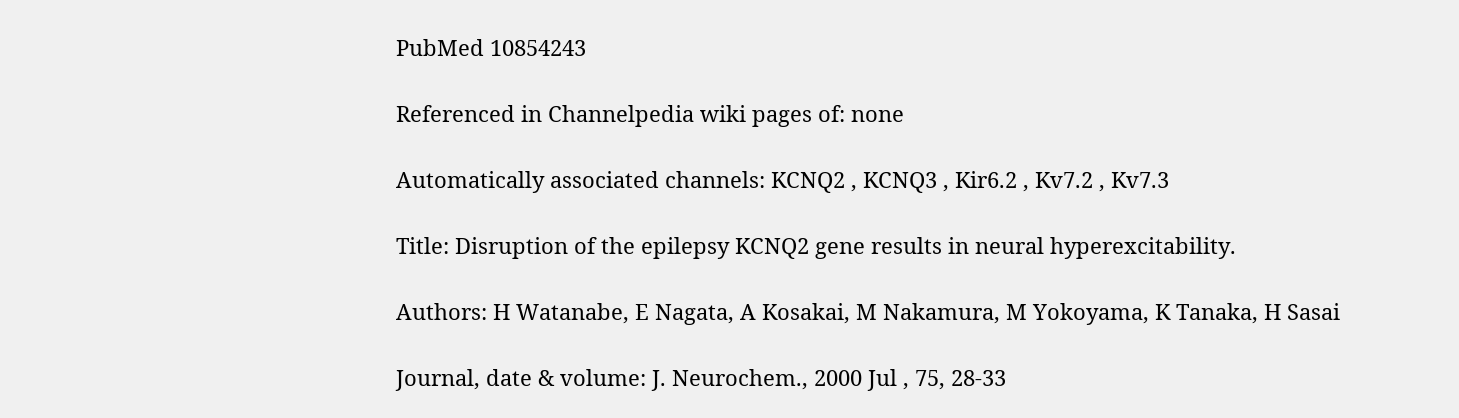PubMed 10854243

Referenced in Channelpedia wiki pages of: none

Automatically associated channels: KCNQ2 , KCNQ3 , Kir6.2 , Kv7.2 , Kv7.3

Title: Disruption of the epilepsy KCNQ2 gene results in neural hyperexcitability.

Authors: H Watanabe, E Nagata, A Kosakai, M Nakamura, M Yokoyama, K Tanaka, H Sasai

Journal, date & volume: J. Neurochem., 2000 Jul , 75, 28-33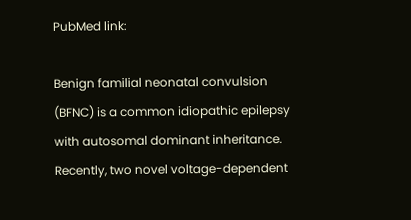PubMed link:

Benign familial neonatal convulsion (BFNC) is a common idiopathic epilepsy with autosomal dominant inheritance. Recently, two novel voltage-dependent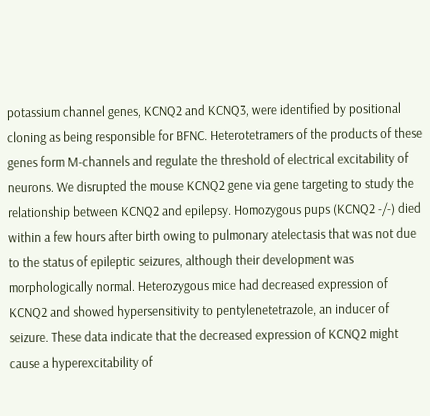potassium channel genes, KCNQ2 and KCNQ3, were identified by positional cloning as being responsible for BFNC. Heterotetramers of the products of these genes form M-channels and regulate the threshold of electrical excitability of neurons. We disrupted the mouse KCNQ2 gene via gene targeting to study the relationship between KCNQ2 and epilepsy. Homozygous pups (KCNQ2 -/-) died within a few hours after birth owing to pulmonary atelectasis that was not due to the status of epileptic seizures, although their development was morphologically normal. Heterozygous mice had decreased expression of KCNQ2 and showed hypersensitivity to pentylenetetrazole, an inducer of seizure. These data indicate that the decreased expression of KCNQ2 might cause a hyperexcitability of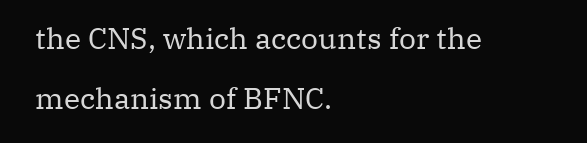the CNS, which accounts for the mechanism of BFNC.